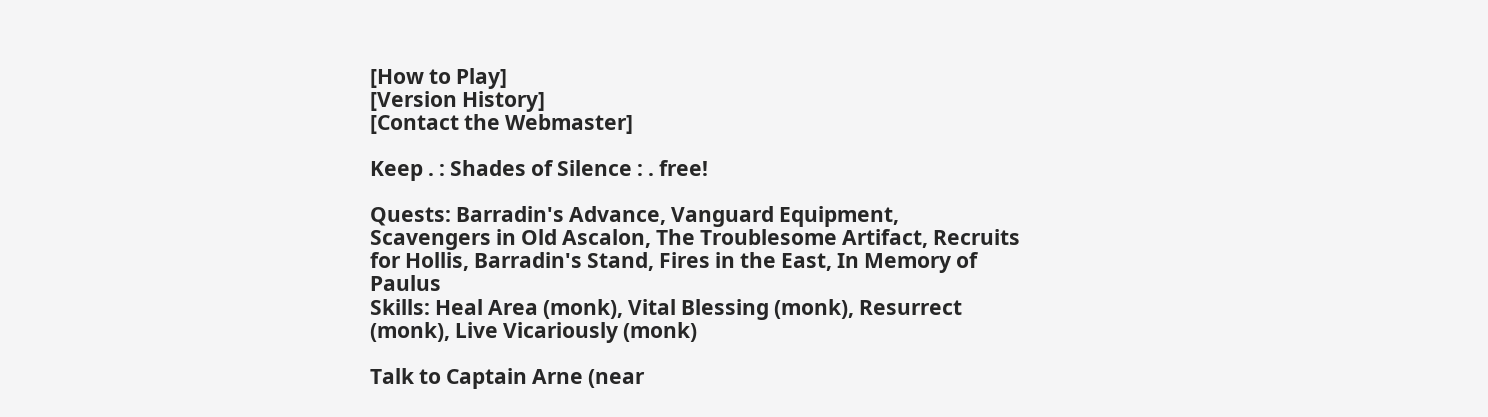[How to Play]
[Version History]
[Contact the Webmaster]

Keep . : Shades of Silence : . free!

Quests: Barradin's Advance, Vanguard Equipment, Scavengers in Old Ascalon, The Troublesome Artifact, Recruits for Hollis, Barradin's Stand, Fires in the East, In Memory of Paulus
Skills: Heal Area (monk), Vital Blessing (monk), Resurrect (monk), Live Vicariously (monk)

Talk to Captain Arne (near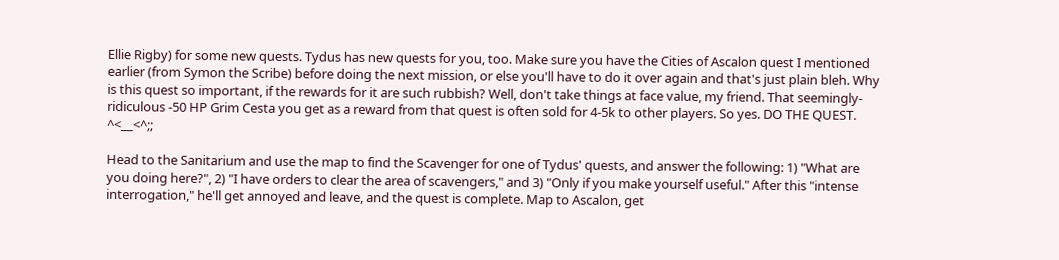Ellie Rigby) for some new quests. Tydus has new quests for you, too. Make sure you have the Cities of Ascalon quest I mentioned earlier (from Symon the Scribe) before doing the next mission, or else you'll have to do it over again and that's just plain bleh. Why is this quest so important, if the rewards for it are such rubbish? Well, don't take things at face value, my friend. That seemingly-ridiculous -50 HP Grim Cesta you get as a reward from that quest is often sold for 4-5k to other players. So yes. DO THE QUEST. ^<__<^;;

Head to the Sanitarium and use the map to find the Scavenger for one of Tydus' quests, and answer the following: 1) "What are you doing here?", 2) "I have orders to clear the area of scavengers," and 3) "Only if you make yourself useful." After this "intense interrogation," he'll get annoyed and leave, and the quest is complete. Map to Ascalon, get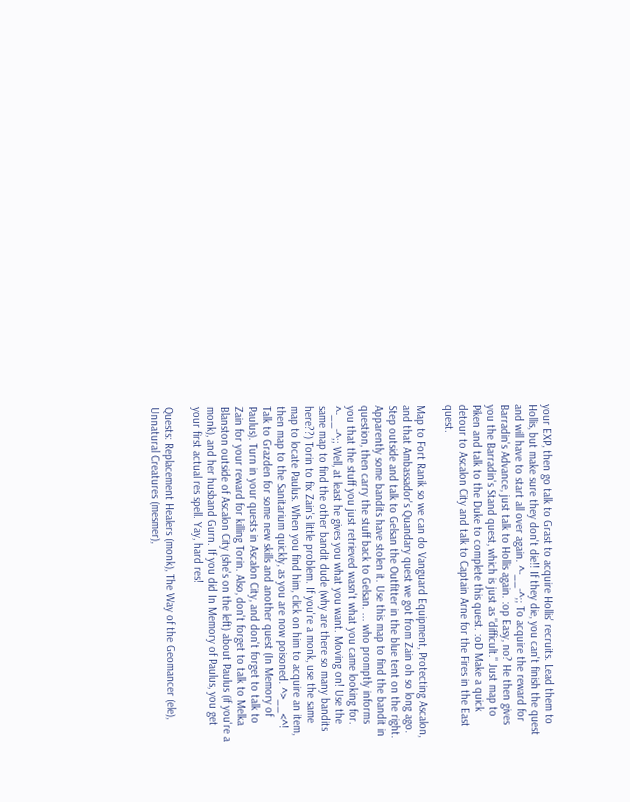your EXP, then go talk to Grast to acquire Hollis' recruits. Lead them to Hollis, but make sure they don't die!! If they die, you can't finish the quest and will have to start all over again. ^-__-^;; To acquire the reward for Barradin's Advance, just talk to Hollis again. :op Easy, no? He then gives you the Barradin's Stand quest, which is just as "difficult." Just map to Piken and talk to the Duke to complete this quest. :oD Make a quick detour to Ascalon City and talk to Captain Arne for the Fires in the East quest.

Map to Fort Ranik so we can do Vanguard Equipment, Protecting Ascalon, and that Ambassador's Quandary quest we got from Zain oh so long ago. Step outside and talk to Gelsan the Outfitter in the blue tent on the right. Apparently some bandits have stolen it. Use this map to find the bandit in question, then carry the stuff back to Gelsan. ... who promptly informs you that the stuff you just retrieved wasn't what you came looking for. ^-__-^;; Well, at least he gives you what you want. Moving on! Use the same map to find the other bandit dude (why are there so many bandits here??) Torin to fix Zain's little problem. If you're a monk, use the same map to locate Paulus. When you find him, click on him to acquire an item, then map to the Sanitarium quickly, as you are now poisoned. ^>__<^! Talk to Grazden for some new skills and another quest (In Memory of Paulus). Turn in your quests in Ascalon City, and don't forget to talk to Zain for your reward for killing Torin. Also, don't forget to talk to Melka Blanston outside of Ascalon City (she's on the left) about Paulus (if you're a monk), and her husband Gurn. If you did In Memory of Paulus, you get your first actual res spell. Yay, hard res!

Quests: Replacement Healers (monk), The Way of the Geomancer (ele), Unnatural Creatures (mesmer),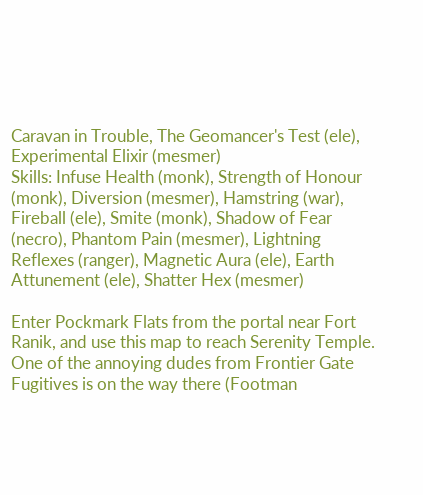Caravan in Trouble, The Geomancer's Test (ele), Experimental Elixir (mesmer)
Skills: Infuse Health (monk), Strength of Honour (monk), Diversion (mesmer), Hamstring (war), Fireball (ele), Smite (monk), Shadow of Fear (necro), Phantom Pain (mesmer), Lightning Reflexes (ranger), Magnetic Aura (ele), Earth Attunement (ele), Shatter Hex (mesmer)

Enter Pockmark Flats from the portal near Fort Ranik, and use this map to reach Serenity Temple. One of the annoying dudes from Frontier Gate Fugitives is on the way there (Footman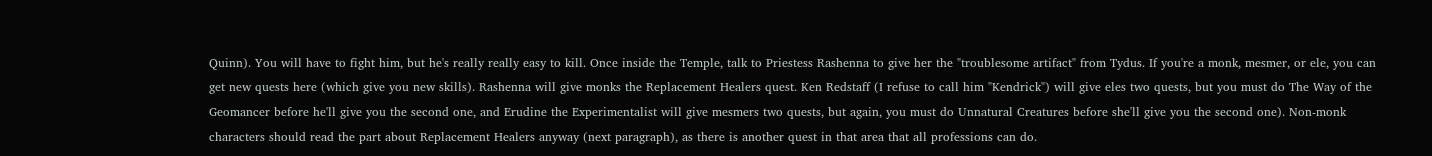Quinn). You will have to fight him, but he's really really easy to kill. Once inside the Temple, talk to Priestess Rashenna to give her the "troublesome artifact" from Tydus. If you're a monk, mesmer, or ele, you can get new quests here (which give you new skills). Rashenna will give monks the Replacement Healers quest. Ken Redstaff (I refuse to call him "Kendrick") will give eles two quests, but you must do The Way of the Geomancer before he'll give you the second one, and Erudine the Experimentalist will give mesmers two quests, but again, you must do Unnatural Creatures before she'll give you the second one). Non-monk characters should read the part about Replacement Healers anyway (next paragraph), as there is another quest in that area that all professions can do.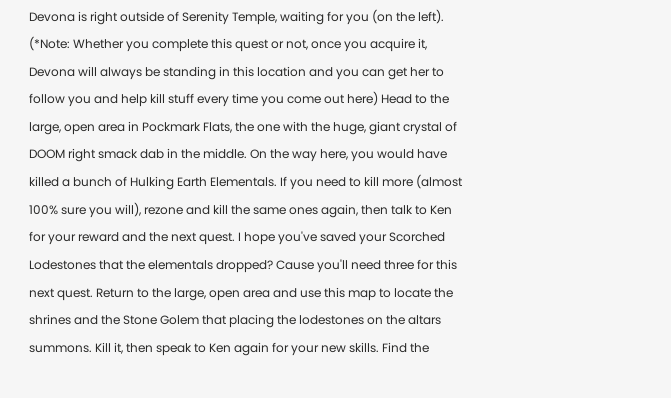Devona is right outside of Serenity Temple, waiting for you (on the left). (*Note: Whether you complete this quest or not, once you acquire it, Devona will always be standing in this location and you can get her to follow you and help kill stuff every time you come out here) Head to the large, open area in Pockmark Flats, the one with the huge, giant crystal of DOOM right smack dab in the middle. On the way here, you would have killed a bunch of Hulking Earth Elementals. If you need to kill more (almost 100% sure you will), rezone and kill the same ones again, then talk to Ken for your reward and the next quest. I hope you've saved your Scorched Lodestones that the elementals dropped? Cause you'll need three for this next quest. Return to the large, open area and use this map to locate the shrines and the Stone Golem that placing the lodestones on the altars summons. Kill it, then speak to Ken again for your new skills. Find the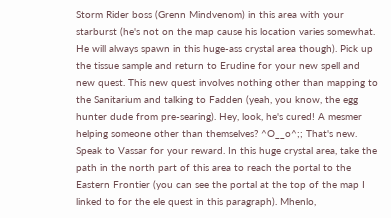Storm Rider boss (Grenn Mindvenom) in this area with your starburst (he's not on the map cause his location varies somewhat. He will always spawn in this huge-ass crystal area though). Pick up the tissue sample and return to Erudine for your new spell and new quest. This new quest involves nothing other than mapping to the Sanitarium and talking to Fadden (yeah, you know, the egg hunter dude from pre-searing). Hey, look, he's cured! A mesmer helping someone other than themselves? ^O__o^;; That's new. Speak to Vassar for your reward. In this huge crystal area, take the path in the north part of this area to reach the portal to the Eastern Frontier (you can see the portal at the top of the map I linked to for the ele quest in this paragraph). Mhenlo,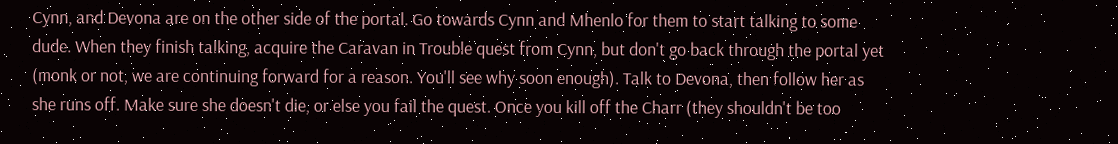Cynn, and Devona are on the other side of the portal. Go towards Cynn and Mhenlo for them to start talking to some dude. When they finish talking, acquire the Caravan in Trouble quest from Cynn, but don't go back through the portal yet (monk or not, we are continuing forward for a reason. You'll see why soon enough). Talk to Devona, then follow her as she runs off. Make sure she doesn't die, or else you fail the quest. Once you kill off the Charr (they shouldn't be too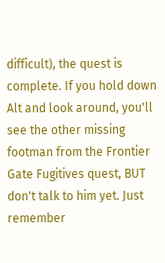difficult), the quest is complete. If you hold down Alt and look around, you'll see the other missing footman from the Frontier Gate Fugitives quest, BUT don't talk to him yet. Just remember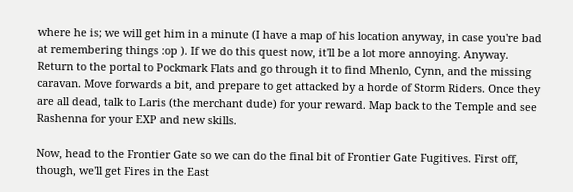where he is; we will get him in a minute (I have a map of his location anyway, in case you're bad at remembering things :op ). If we do this quest now, it'll be a lot more annoying. Anyway. Return to the portal to Pockmark Flats and go through it to find Mhenlo, Cynn, and the missing caravan. Move forwards a bit, and prepare to get attacked by a horde of Storm Riders. Once they are all dead, talk to Laris (the merchant dude) for your reward. Map back to the Temple and see Rashenna for your EXP and new skills.

Now, head to the Frontier Gate so we can do the final bit of Frontier Gate Fugitives. First off, though, we'll get Fires in the East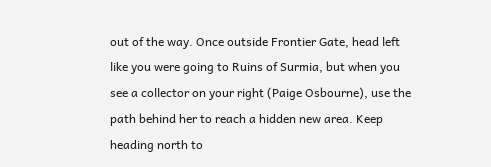out of the way. Once outside Frontier Gate, head left like you were going to Ruins of Surmia, but when you see a collector on your right (Paige Osbourne), use the path behind her to reach a hidden new area. Keep heading north to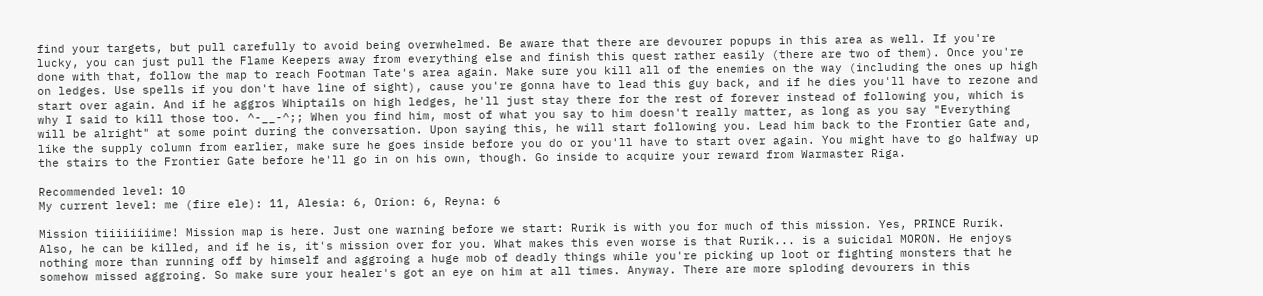find your targets, but pull carefully to avoid being overwhelmed. Be aware that there are devourer popups in this area as well. If you're lucky, you can just pull the Flame Keepers away from everything else and finish this quest rather easily (there are two of them). Once you're done with that, follow the map to reach Footman Tate's area again. Make sure you kill all of the enemies on the way (including the ones up high on ledges. Use spells if you don't have line of sight), cause you're gonna have to lead this guy back, and if he dies you'll have to rezone and start over again. And if he aggros Whiptails on high ledges, he'll just stay there for the rest of forever instead of following you, which is why I said to kill those too. ^-__-^;; When you find him, most of what you say to him doesn't really matter, as long as you say "Everything will be alright" at some point during the conversation. Upon saying this, he will start following you. Lead him back to the Frontier Gate and, like the supply column from earlier, make sure he goes inside before you do or you'll have to start over again. You might have to go halfway up the stairs to the Frontier Gate before he'll go in on his own, though. Go inside to acquire your reward from Warmaster Riga.

Recommended level: 10
My current level: me (fire ele): 11, Alesia: 6, Orion: 6, Reyna: 6

Mission tiiiiiiiime! Mission map is here. Just one warning before we start: Rurik is with you for much of this mission. Yes, PRINCE Rurik. Also, he can be killed, and if he is, it's mission over for you. What makes this even worse is that Rurik... is a suicidal MORON. He enjoys nothing more than running off by himself and aggroing a huge mob of deadly things while you're picking up loot or fighting monsters that he somehow missed aggroing. So make sure your healer's got an eye on him at all times. Anyway. There are more sploding devourers in this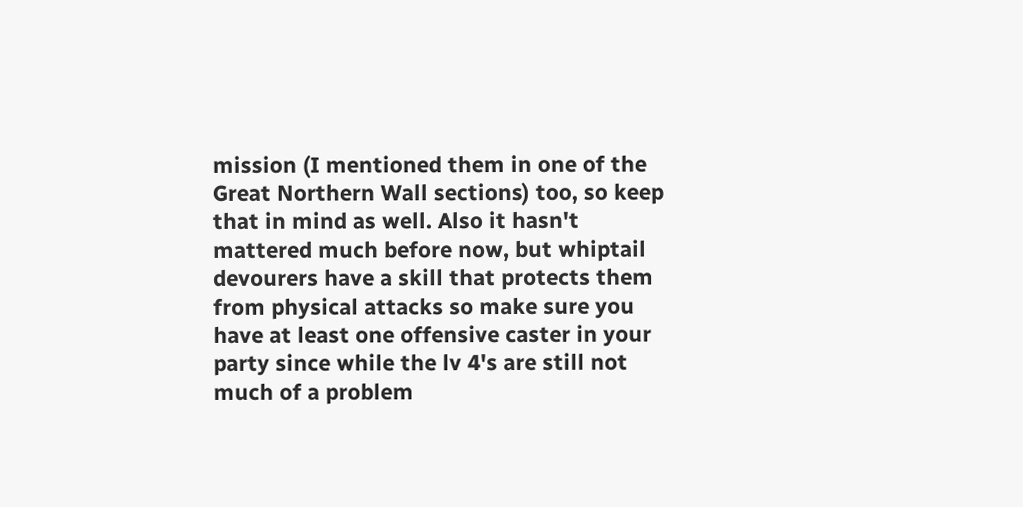mission (I mentioned them in one of the Great Northern Wall sections) too, so keep that in mind as well. Also it hasn't mattered much before now, but whiptail devourers have a skill that protects them from physical attacks so make sure you have at least one offensive caster in your party since while the lv 4's are still not much of a problem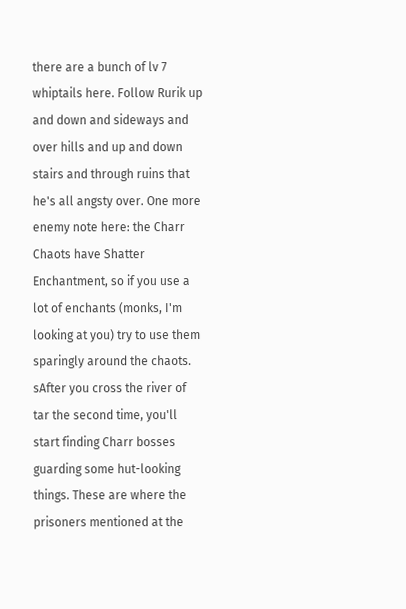there are a bunch of lv 7 whiptails here. Follow Rurik up and down and sideways and over hills and up and down stairs and through ruins that he's all angsty over. One more enemy note here: the Charr Chaots have Shatter Enchantment, so if you use a lot of enchants (monks, I'm looking at you) try to use them sparingly around the chaots. sAfter you cross the river of tar the second time, you'll start finding Charr bosses guarding some hut-looking things. These are where the prisoners mentioned at the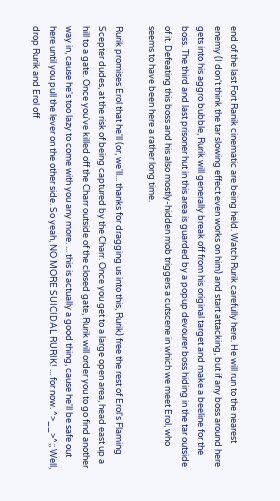end of the last Fort Ranik cinematic are being held. Watch Rurik carefully here. He will run to the nearest enemy (I don't think the tar slowing effect even works on him) and start attacking, but if any boss around here gets into his aggro bubble, Rurik will generally break off from his original target and make a beeline for the boss. The third and last prisoner hut in this area is guarded by a popup devourer boss hiding in the tar outside of it. Defeating this boss and his also mostly-hidden mob triggers a cutscene in which we meet Erol, who seems to have been here a rather long time.

Rurik promises Erol that he'll (or, we'll... thanks for dragging us into this, Rurik) free the rest of Erol's Flaming Scepter dudes, at the risk of being captured by the Charr. Once you get to a large open area, head east up a hill to a gate. Once you've killed off the Charr outside of the closed gate, Rurik will order you to go find another way in, cause he's too lazy to come with you any more. ... this is actually a good thing, cause he'll be safe out here until you pull the lever on the other side. So yeah, NO MORE SUICIDAL RURIK! ... for now. ^>__>^;; Well, drop Rurik and Erol off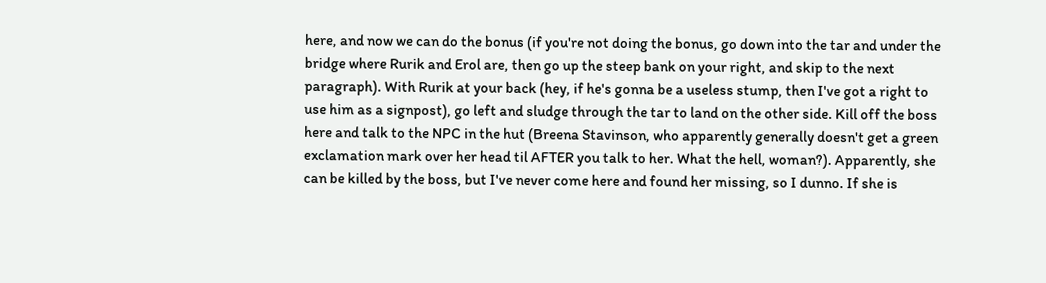here, and now we can do the bonus (if you're not doing the bonus, go down into the tar and under the bridge where Rurik and Erol are, then go up the steep bank on your right, and skip to the next paragraph). With Rurik at your back (hey, if he's gonna be a useless stump, then I've got a right to use him as a signpost), go left and sludge through the tar to land on the other side. Kill off the boss here and talk to the NPC in the hut (Breena Stavinson, who apparently generally doesn't get a green exclamation mark over her head til AFTER you talk to her. What the hell, woman?). Apparently, she can be killed by the boss, but I've never come here and found her missing, so I dunno. If she is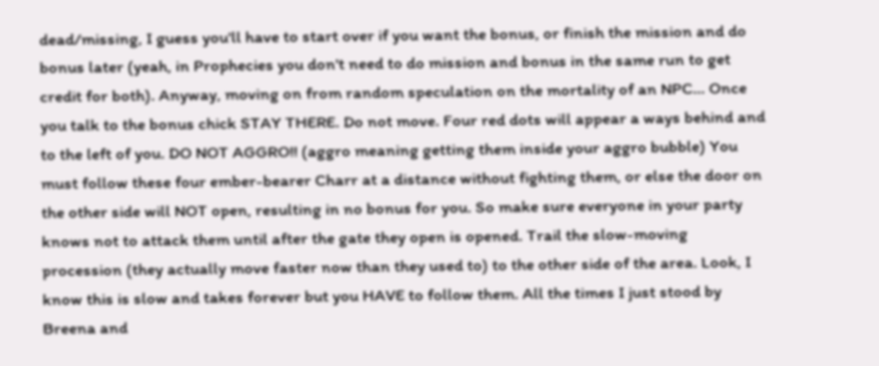dead/missing, I guess you'll have to start over if you want the bonus, or finish the mission and do bonus later (yeah, in Prophecies you don't need to do mission and bonus in the same run to get credit for both). Anyway, moving on from random speculation on the mortality of an NPC... Once you talk to the bonus chick STAY THERE. Do not move. Four red dots will appear a ways behind and to the left of you. DO NOT AGGRO!! (aggro meaning getting them inside your aggro bubble) You must follow these four ember-bearer Charr at a distance without fighting them, or else the door on the other side will NOT open, resulting in no bonus for you. So make sure everyone in your party knows not to attack them until after the gate they open is opened. Trail the slow-moving procession (they actually move faster now than they used to) to the other side of the area. Look, I know this is slow and takes forever but you HAVE to follow them. All the times I just stood by Breena and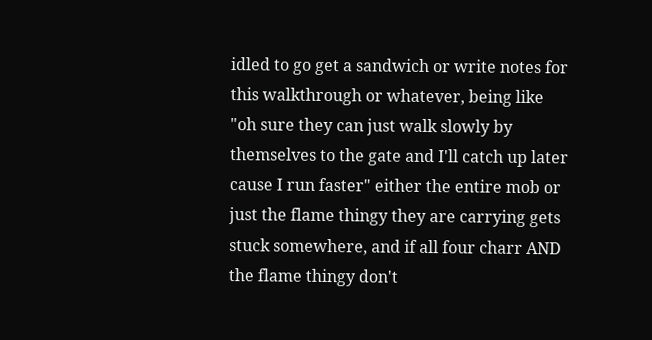idled to go get a sandwich or write notes for this walkthrough or whatever, being like "oh sure they can just walk slowly by themselves to the gate and I'll catch up later cause I run faster" either the entire mob or just the flame thingy they are carrying gets stuck somewhere, and if all four charr AND the flame thingy don't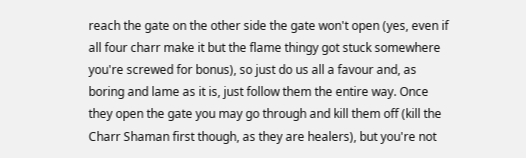reach the gate on the other side the gate won't open (yes, even if all four charr make it but the flame thingy got stuck somewhere you're screwed for bonus), so just do us all a favour and, as boring and lame as it is, just follow them the entire way. Once they open the gate you may go through and kill them off (kill the Charr Shaman first though, as they are healers), but you're not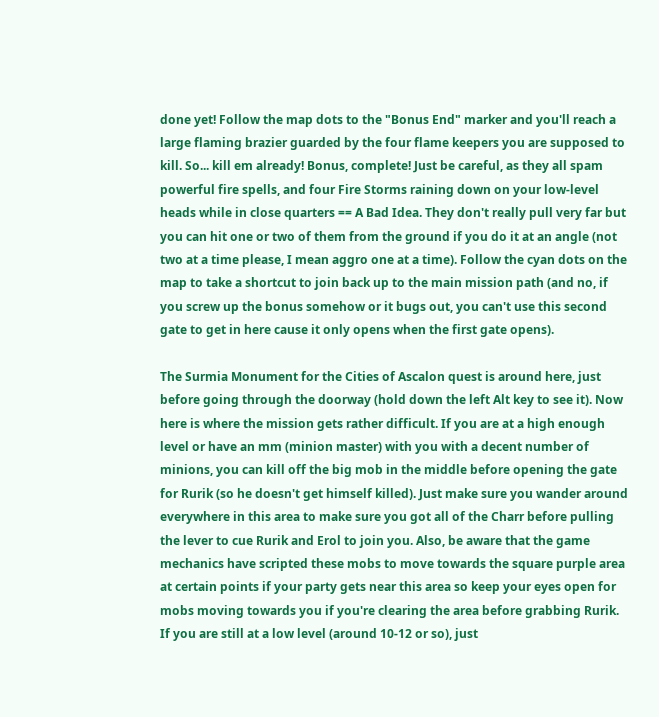done yet! Follow the map dots to the "Bonus End" marker and you'll reach a large flaming brazier guarded by the four flame keepers you are supposed to kill. So... kill em already! Bonus, complete! Just be careful, as they all spam powerful fire spells, and four Fire Storms raining down on your low-level heads while in close quarters == A Bad Idea. They don't really pull very far but you can hit one or two of them from the ground if you do it at an angle (not two at a time please, I mean aggro one at a time). Follow the cyan dots on the map to take a shortcut to join back up to the main mission path (and no, if you screw up the bonus somehow or it bugs out, you can't use this second gate to get in here cause it only opens when the first gate opens).

The Surmia Monument for the Cities of Ascalon quest is around here, just before going through the doorway (hold down the left Alt key to see it). Now here is where the mission gets rather difficult. If you are at a high enough level or have an mm (minion master) with you with a decent number of minions, you can kill off the big mob in the middle before opening the gate for Rurik (so he doesn't get himself killed). Just make sure you wander around everywhere in this area to make sure you got all of the Charr before pulling the lever to cue Rurik and Erol to join you. Also, be aware that the game mechanics have scripted these mobs to move towards the square purple area at certain points if your party gets near this area so keep your eyes open for mobs moving towards you if you're clearing the area before grabbing Rurik. If you are still at a low level (around 10-12 or so), just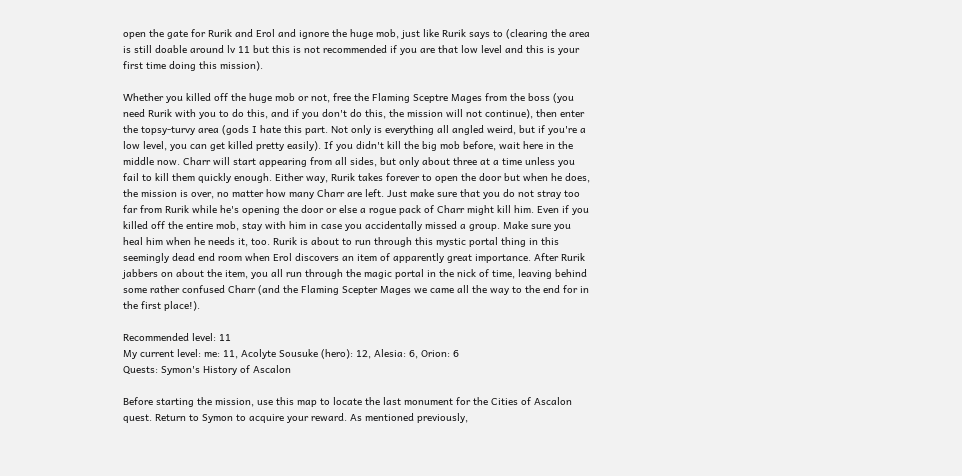open the gate for Rurik and Erol and ignore the huge mob, just like Rurik says to (clearing the area is still doable around lv 11 but this is not recommended if you are that low level and this is your first time doing this mission).

Whether you killed off the huge mob or not, free the Flaming Sceptre Mages from the boss (you need Rurik with you to do this, and if you don't do this, the mission will not continue), then enter the topsy-turvy area (gods I hate this part. Not only is everything all angled weird, but if you're a low level, you can get killed pretty easily). If you didn't kill the big mob before, wait here in the middle now. Charr will start appearing from all sides, but only about three at a time unless you fail to kill them quickly enough. Either way, Rurik takes forever to open the door but when he does, the mission is over, no matter how many Charr are left. Just make sure that you do not stray too far from Rurik while he's opening the door or else a rogue pack of Charr might kill him. Even if you killed off the entire mob, stay with him in case you accidentally missed a group. Make sure you heal him when he needs it, too. Rurik is about to run through this mystic portal thing in this seemingly dead end room when Erol discovers an item of apparently great importance. After Rurik jabbers on about the item, you all run through the magic portal in the nick of time, leaving behind some rather confused Charr (and the Flaming Scepter Mages we came all the way to the end for in the first place!).

Recommended level: 11
My current level: me: 11, Acolyte Sousuke (hero): 12, Alesia: 6, Orion: 6
Quests: Symon's History of Ascalon

Before starting the mission, use this map to locate the last monument for the Cities of Ascalon quest. Return to Symon to acquire your reward. As mentioned previously,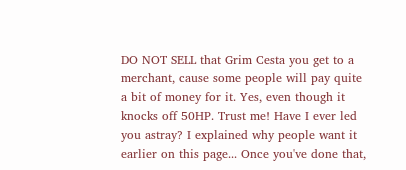DO NOT SELL that Grim Cesta you get to a merchant, cause some people will pay quite a bit of money for it. Yes, even though it knocks off 50HP. Trust me! Have I ever led you astray? I explained why people want it earlier on this page... Once you've done that,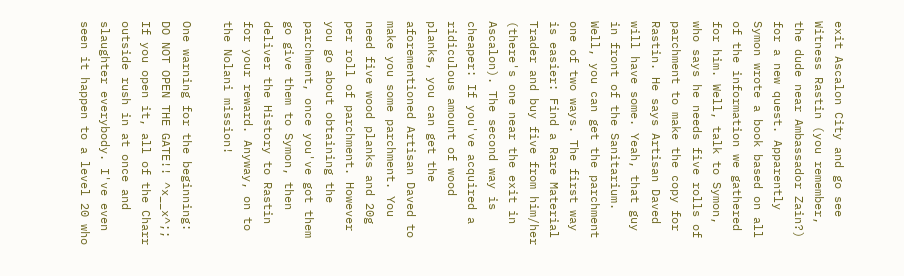exit Ascalon City and go see Witness Rastin (you remember, the dude near Ambassador Zain?) for a new quest. Apparently Symon wrote a book based on all of the information we gathered for him. Well, talk to Symon, who says he needs five rolls of parchment to make the copy for Rastin. He says Artisan Daved will have some. Yeah, that guy in front of the Sanitarium. Well, you can get the parchment one of two ways. The first way is easier: Find a Rare Material Trader and buy five from him/her (there's one near the exit in Ascalon). The second way is cheaper: If you've acquired a ridiculous amount of wood planks, you can get the aforementioned Artisan Daved to make you some parchment. You need five wood planks and 20g per roll of parchment. However you go about obtaining the parchment, once you've got them go give them to Symon, then deliver the History to Rastin for your reward. Anyway, on to the Nolani mission!

One warning for the beginning: DO NOT OPEN THE GATE!! ^x__x^;; If you open it, all of the Charr outside rush in at once and slaughter everybody. I've even seen it happen to a level 20 who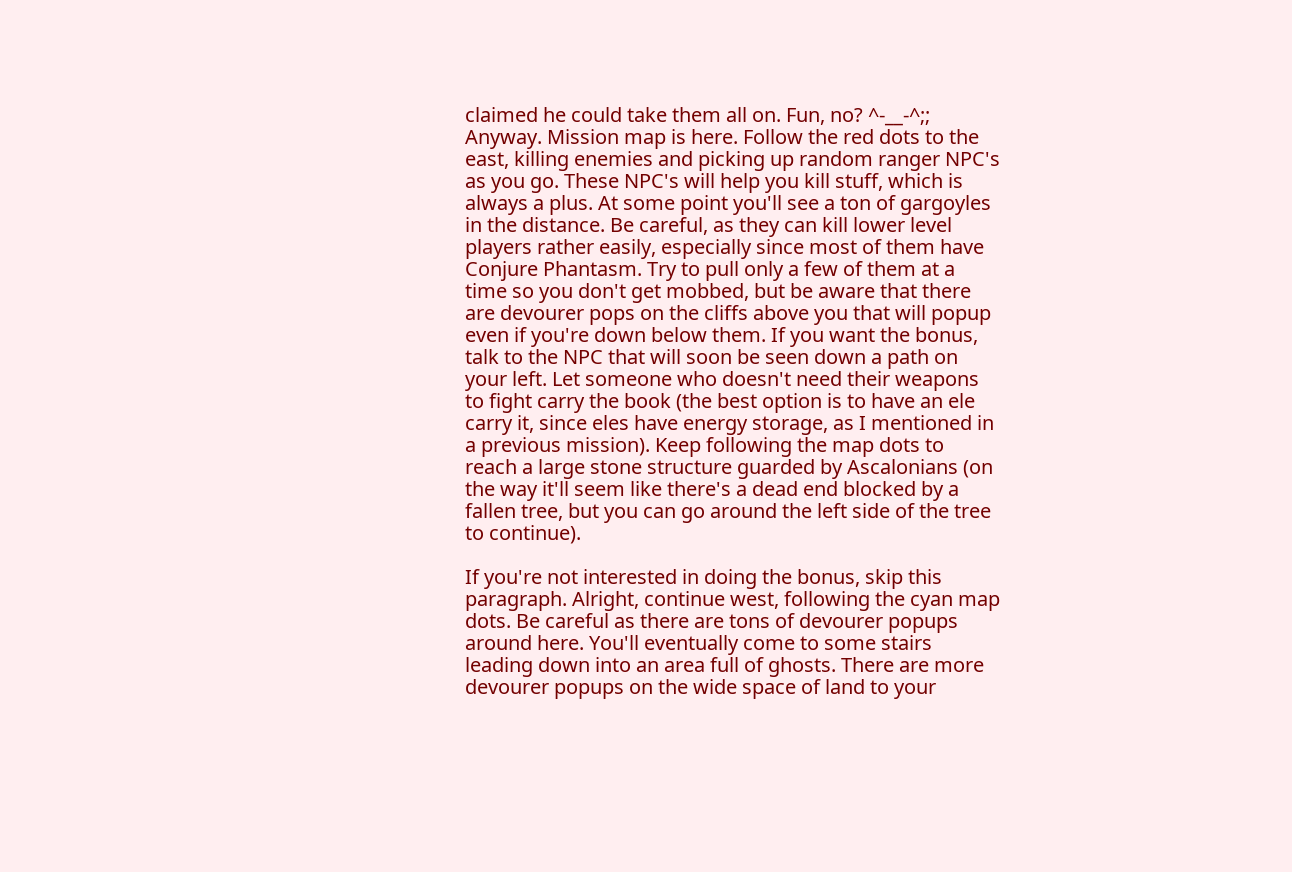claimed he could take them all on. Fun, no? ^-__-^;; Anyway. Mission map is here. Follow the red dots to the east, killing enemies and picking up random ranger NPC's as you go. These NPC's will help you kill stuff, which is always a plus. At some point you'll see a ton of gargoyles in the distance. Be careful, as they can kill lower level players rather easily, especially since most of them have Conjure Phantasm. Try to pull only a few of them at a time so you don't get mobbed, but be aware that there are devourer pops on the cliffs above you that will popup even if you're down below them. If you want the bonus, talk to the NPC that will soon be seen down a path on your left. Let someone who doesn't need their weapons to fight carry the book (the best option is to have an ele carry it, since eles have energy storage, as I mentioned in a previous mission). Keep following the map dots to reach a large stone structure guarded by Ascalonians (on the way it'll seem like there's a dead end blocked by a fallen tree, but you can go around the left side of the tree to continue).

If you're not interested in doing the bonus, skip this paragraph. Alright, continue west, following the cyan map dots. Be careful as there are tons of devourer popups around here. You'll eventually come to some stairs leading down into an area full of ghosts. There are more devourer popups on the wide space of land to your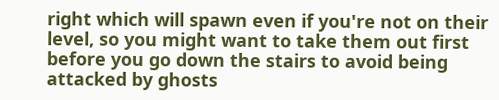right which will spawn even if you're not on their level, so you might want to take them out first before you go down the stairs to avoid being attacked by ghosts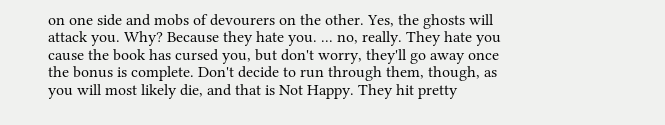on one side and mobs of devourers on the other. Yes, the ghosts will attack you. Why? Because they hate you. ... no, really. They hate you cause the book has cursed you, but don't worry, they'll go away once the bonus is complete. Don't decide to run through them, though, as you will most likely die, and that is Not Happy. They hit pretty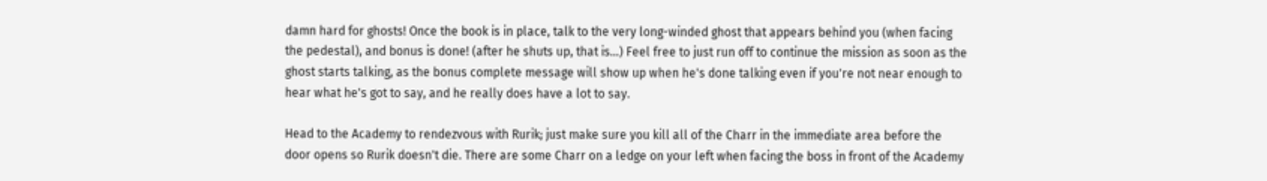damn hard for ghosts! Once the book is in place, talk to the very long-winded ghost that appears behind you (when facing the pedestal), and bonus is done! (after he shuts up, that is...) Feel free to just run off to continue the mission as soon as the ghost starts talking, as the bonus complete message will show up when he's done talking even if you're not near enough to hear what he's got to say, and he really does have a lot to say.

Head to the Academy to rendezvous with Rurik; just make sure you kill all of the Charr in the immediate area before the door opens so Rurik doesn't die. There are some Charr on a ledge on your left when facing the boss in front of the Academy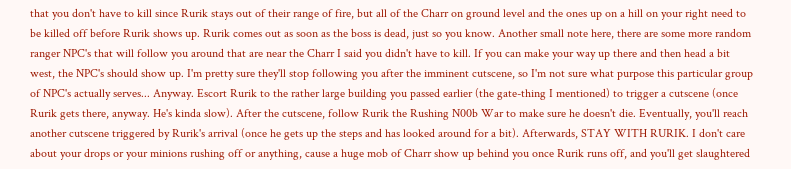that you don't have to kill since Rurik stays out of their range of fire, but all of the Charr on ground level and the ones up on a hill on your right need to be killed off before Rurik shows up. Rurik comes out as soon as the boss is dead, just so you know. Another small note here, there are some more random ranger NPC's that will follow you around that are near the Charr I said you didn't have to kill. If you can make your way up there and then head a bit west, the NPC's should show up. I'm pretty sure they'll stop following you after the imminent cutscene, so I'm not sure what purpose this particular group of NPC's actually serves... Anyway. Escort Rurik to the rather large building you passed earlier (the gate-thing I mentioned) to trigger a cutscene (once Rurik gets there, anyway. He's kinda slow). After the cutscene, follow Rurik the Rushing N00b War to make sure he doesn't die. Eventually, you'll reach another cutscene triggered by Rurik's arrival (once he gets up the steps and has looked around for a bit). Afterwards, STAY WITH RURIK. I don't care about your drops or your minions rushing off or anything, cause a huge mob of Charr show up behind you once Rurik runs off, and you'll get slaughtered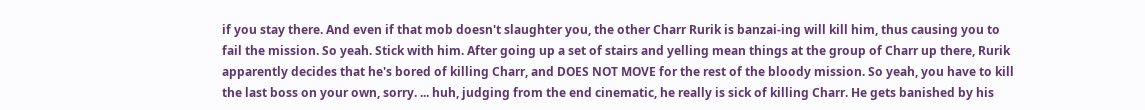if you stay there. And even if that mob doesn't slaughter you, the other Charr Rurik is banzai-ing will kill him, thus causing you to fail the mission. So yeah. Stick with him. After going up a set of stairs and yelling mean things at the group of Charr up there, Rurik apparently decides that he's bored of killing Charr, and DOES NOT MOVE for the rest of the bloody mission. So yeah, you have to kill the last boss on your own, sorry. ... huh, judging from the end cinematic, he really is sick of killing Charr. He gets banished by his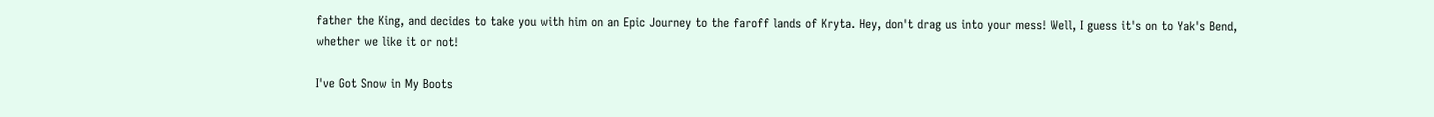father the King, and decides to take you with him on an Epic Journey to the faroff lands of Kryta. Hey, don't drag us into your mess! Well, I guess it's on to Yak's Bend, whether we like it or not!

I've Got Snow in My Boots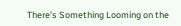There's Something Looming on the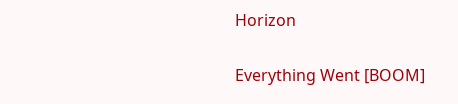Horizon

Everything Went [BOOM]